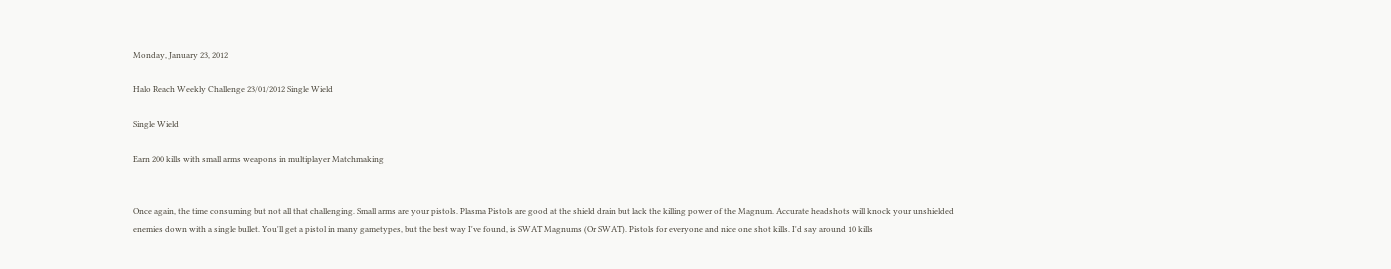Monday, January 23, 2012

Halo Reach Weekly Challenge 23/01/2012 Single Wield

Single Wield

Earn 200 kills with small arms weapons in multiplayer Matchmaking


Once again, the time consuming but not all that challenging. Small arms are your pistols. Plasma Pistols are good at the shield drain but lack the killing power of the Magnum. Accurate headshots will knock your unshielded enemies down with a single bullet. You'll get a pistol in many gametypes, but the best way I've found, is SWAT Magnums (Or SWAT). Pistols for everyone and nice one shot kills. I'd say around 10 kills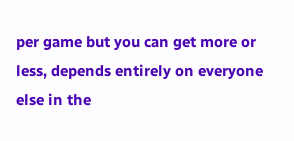per game but you can get more or less, depends entirely on everyone else in the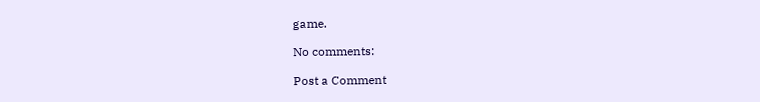game.

No comments:

Post a Comment